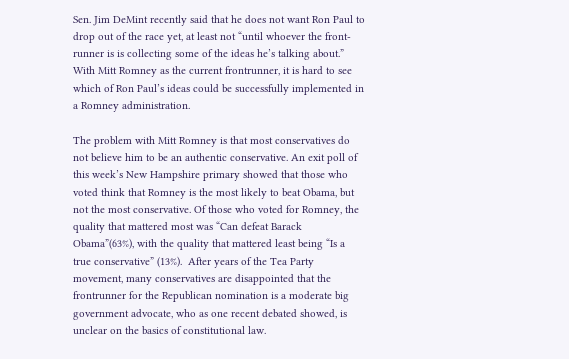Sen. Jim DeMint recently said that he does not want Ron Paul to drop out of the race yet, at least not “until whoever the front-runner is is collecting some of the ideas he’s talking about.” With Mitt Romney as the current frontrunner, it is hard to see which of Ron Paul’s ideas could be successfully implemented in a Romney administration.

The problem with Mitt Romney is that most conservatives do not believe him to be an authentic conservative. An exit poll of this week’s New Hampshire primary showed that those who voted think that Romney is the most likely to beat Obama, but not the most conservative. Of those who voted for Romney, the quality that mattered most was “Can defeat Barack Obama”(63%), with the quality that mattered least being “Is a true conservative” (13%).  After years of the Tea Party movement, many conservatives are disappointed that the frontrunner for the Republican nomination is a moderate big government advocate, who as one recent debated showed, is unclear on the basics of constitutional law.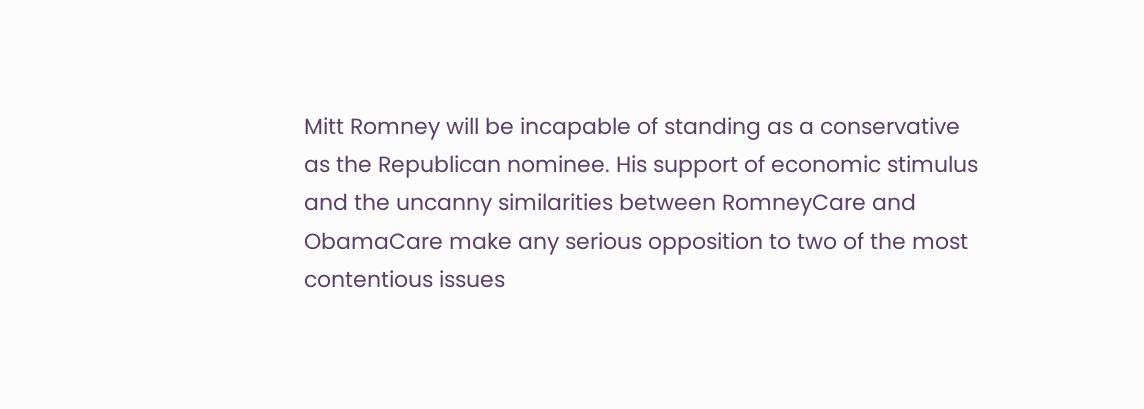Mitt Romney will be incapable of standing as a conservative as the Republican nominee. His support of economic stimulus and the uncanny similarities between RomneyCare and ObamaCare make any serious opposition to two of the most contentious issues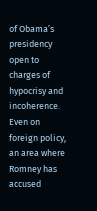of Obama’s presidency open to charges of hypocrisy and incoherence. Even on foreign policy, an area where Romney has accused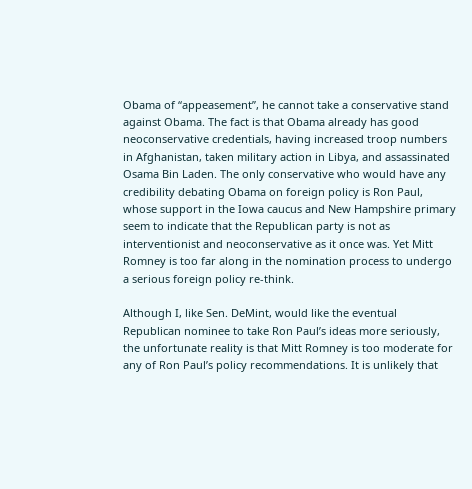Obama of “appeasement”, he cannot take a conservative stand against Obama. The fact is that Obama already has good neoconservative credentials, having increased troop numbers in Afghanistan, taken military action in Libya, and assassinated Osama Bin Laden. The only conservative who would have any credibility debating Obama on foreign policy is Ron Paul, whose support in the Iowa caucus and New Hampshire primary seem to indicate that the Republican party is not as interventionist and neoconservative as it once was. Yet Mitt Romney is too far along in the nomination process to undergo a serious foreign policy re-think.

Although I, like Sen. DeMint, would like the eventual Republican nominee to take Ron Paul’s ideas more seriously, the unfortunate reality is that Mitt Romney is too moderate for any of Ron Paul’s policy recommendations. It is unlikely that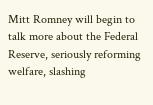Mitt Romney will begin to talk more about the Federal Reserve, seriously reforming welfare, slashing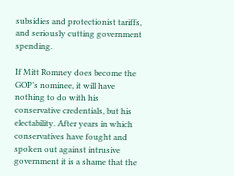subsidies and protectionist tariffs, and seriously cutting government spending.

If Mitt Romney does become the GOP’s nominee, it will have nothing to do with his conservative credentials, but his electability. After years in which conservatives have fought and spoken out against intrusive government it is a shame that the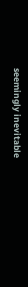seemingly inevitable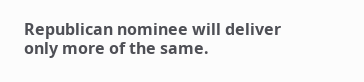Republican nominee will deliver only more of the same.